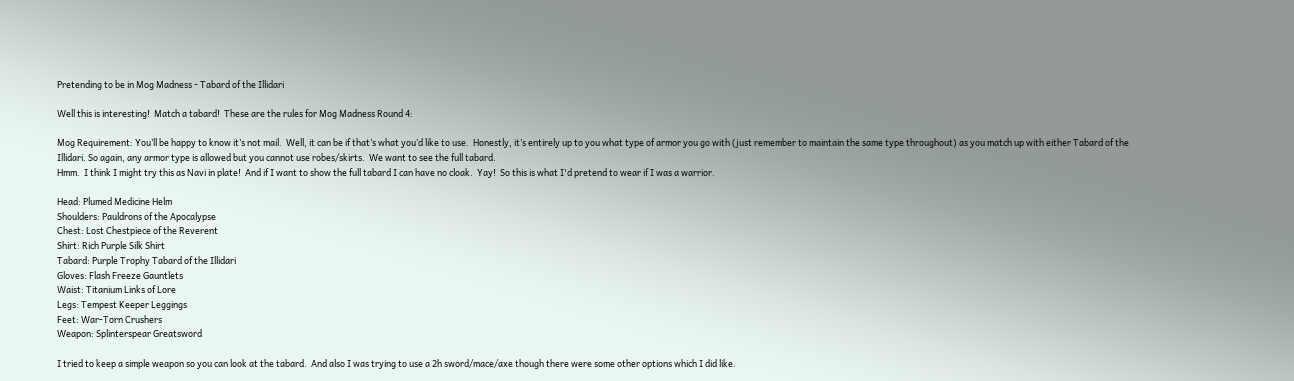Pretending to be in Mog Madness - Tabard of the Illidari

Well this is interesting!  Match a tabard!  These are the rules for Mog Madness Round 4:

Mog Requirement: You’ll be happy to know it’s not mail.  Well, it can be if that’s what you’d like to use.  Honestly, it’s entirely up to you what type of armor you go with (just remember to maintain the same type throughout) as you match up with either Tabard of the Illidari. So again, any armor type is allowed but you cannot use robes/skirts.  We want to see the full tabard.
Hmm.  I think I might try this as Navi in plate!  And if I want to show the full tabard I can have no cloak.  Yay!  So this is what I'd pretend to wear if I was a warrior.

Head: Plumed Medicine Helm
Shoulders: Pauldrons of the Apocalypse
Chest: Lost Chestpiece of the Reverent
Shirt: Rich Purple Silk Shirt
Tabard: Purple Trophy Tabard of the Illidari
Gloves: Flash Freeze Gauntlets
Waist: Titanium Links of Lore
Legs: Tempest Keeper Leggings
Feet: War-Torn Crushers
Weapon: Splinterspear Greatsword

I tried to keep a simple weapon so you can look at the tabard.  And also I was trying to use a 2h sword/mace/axe though there were some other options which I did like.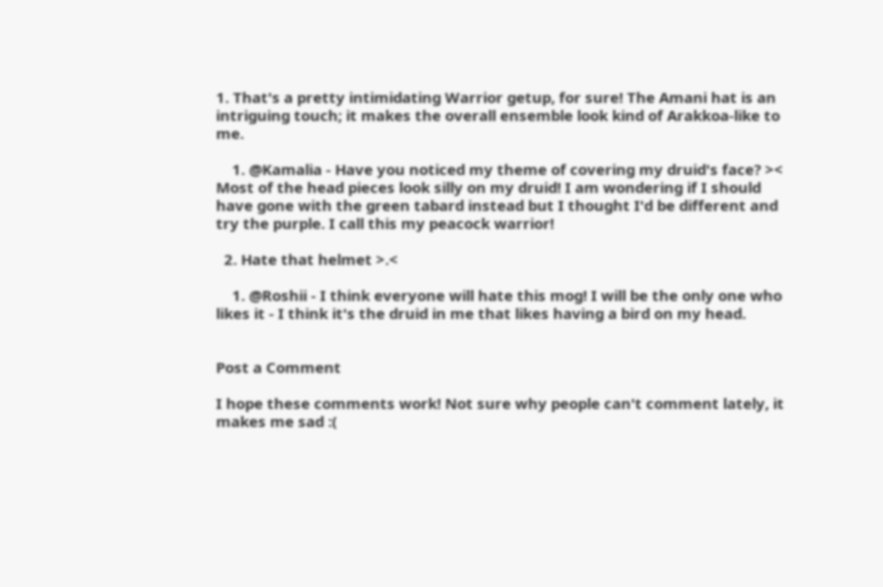1. That's a pretty intimidating Warrior getup, for sure! The Amani hat is an intriguing touch; it makes the overall ensemble look kind of Arakkoa-like to me.

    1. @Kamalia - Have you noticed my theme of covering my druid's face? >< Most of the head pieces look silly on my druid! I am wondering if I should have gone with the green tabard instead but I thought I'd be different and try the purple. I call this my peacock warrior!

  2. Hate that helmet >.<

    1. @Roshii - I think everyone will hate this mog! I will be the only one who likes it - I think it's the druid in me that likes having a bird on my head.


Post a Comment

I hope these comments work! Not sure why people can't comment lately, it makes me sad :(